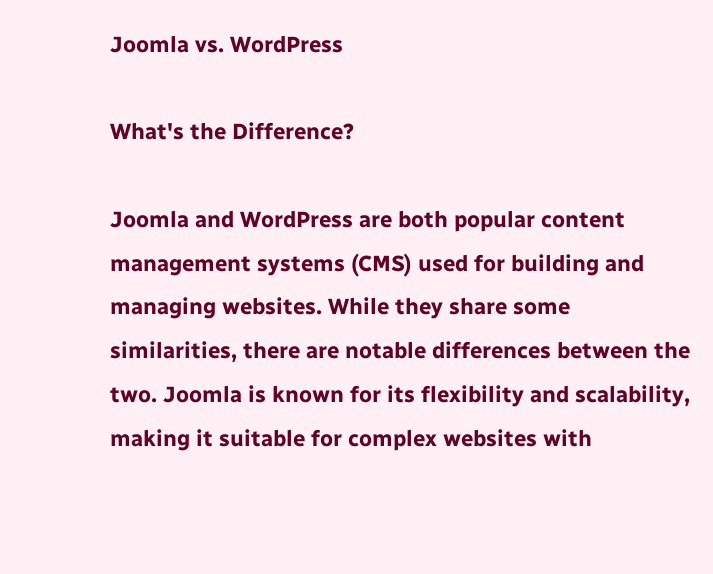Joomla vs. WordPress

What's the Difference?

Joomla and WordPress are both popular content management systems (CMS) used for building and managing websites. While they share some similarities, there are notable differences between the two. Joomla is known for its flexibility and scalability, making it suitable for complex websites with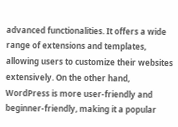advanced functionalities. It offers a wide range of extensions and templates, allowing users to customize their websites extensively. On the other hand, WordPress is more user-friendly and beginner-friendly, making it a popular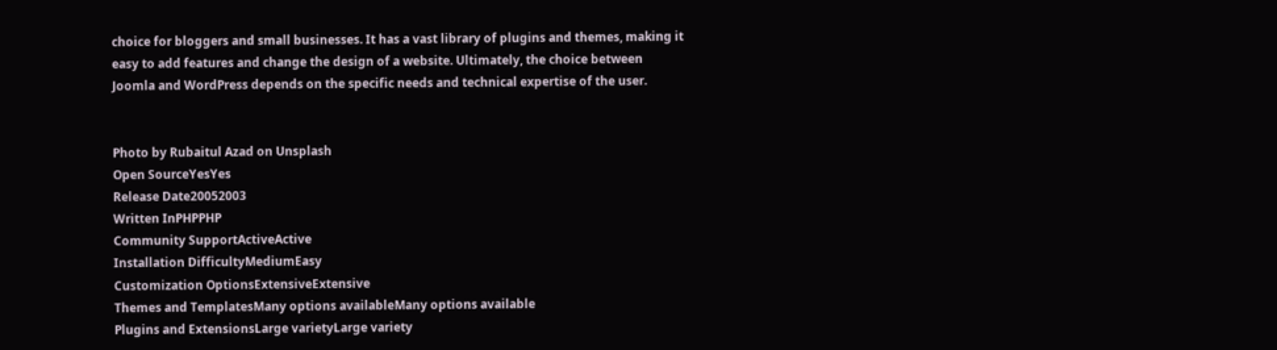choice for bloggers and small businesses. It has a vast library of plugins and themes, making it easy to add features and change the design of a website. Ultimately, the choice between Joomla and WordPress depends on the specific needs and technical expertise of the user.


Photo by Rubaitul Azad on Unsplash
Open SourceYesYes
Release Date20052003
Written InPHPPHP
Community SupportActiveActive
Installation DifficultyMediumEasy
Customization OptionsExtensiveExtensive
Themes and TemplatesMany options availableMany options available
Plugins and ExtensionsLarge varietyLarge variety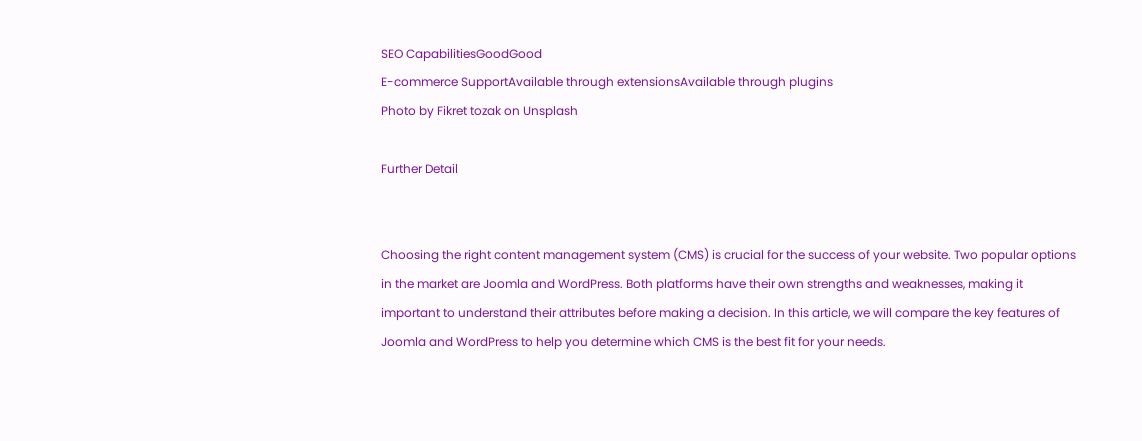SEO CapabilitiesGoodGood
E-commerce SupportAvailable through extensionsAvailable through plugins
Photo by Fikret tozak on Unsplash

Further Detail


Choosing the right content management system (CMS) is crucial for the success of your website. Two popular options in the market are Joomla and WordPress. Both platforms have their own strengths and weaknesses, making it important to understand their attributes before making a decision. In this article, we will compare the key features of Joomla and WordPress to help you determine which CMS is the best fit for your needs.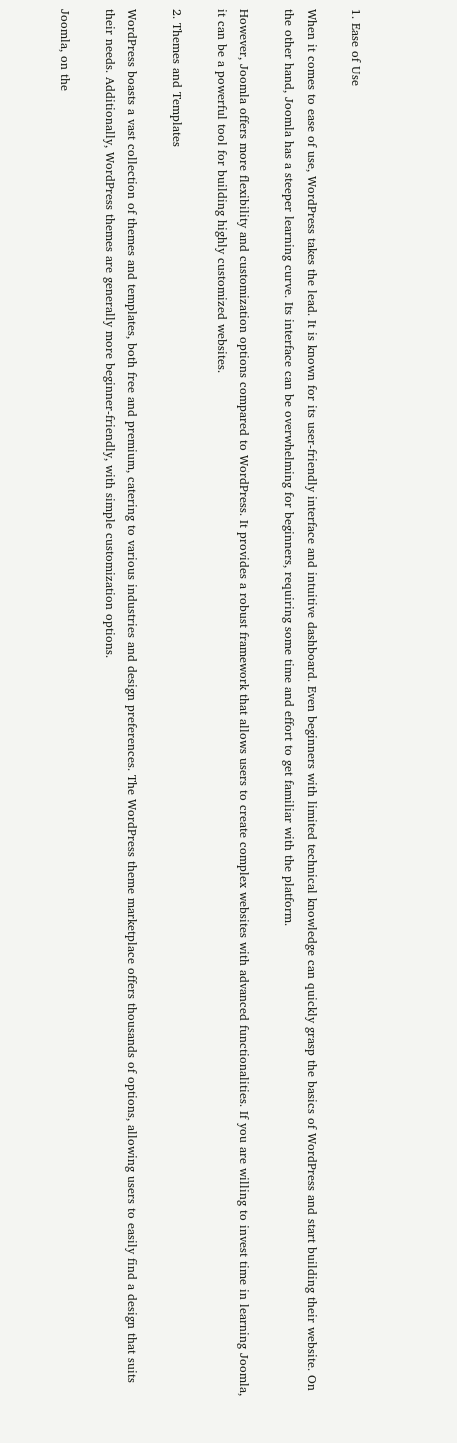1. Ease of Use

When it comes to ease of use, WordPress takes the lead. It is known for its user-friendly interface and intuitive dashboard. Even beginners with limited technical knowledge can quickly grasp the basics of WordPress and start building their website. On the other hand, Joomla has a steeper learning curve. Its interface can be overwhelming for beginners, requiring some time and effort to get familiar with the platform.

However, Joomla offers more flexibility and customization options compared to WordPress. It provides a robust framework that allows users to create complex websites with advanced functionalities. If you are willing to invest time in learning Joomla, it can be a powerful tool for building highly customized websites.

2. Themes and Templates

WordPress boasts a vast collection of themes and templates, both free and premium, catering to various industries and design preferences. The WordPress theme marketplace offers thousands of options, allowing users to easily find a design that suits their needs. Additionally, WordPress themes are generally more beginner-friendly, with simple customization options.

Joomla, on the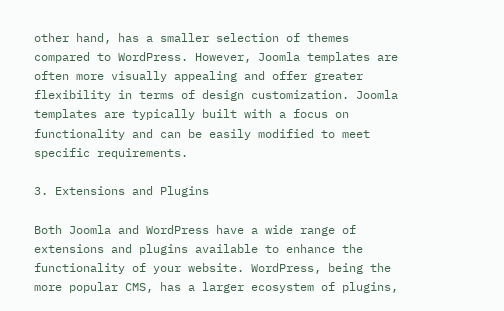other hand, has a smaller selection of themes compared to WordPress. However, Joomla templates are often more visually appealing and offer greater flexibility in terms of design customization. Joomla templates are typically built with a focus on functionality and can be easily modified to meet specific requirements.

3. Extensions and Plugins

Both Joomla and WordPress have a wide range of extensions and plugins available to enhance the functionality of your website. WordPress, being the more popular CMS, has a larger ecosystem of plugins,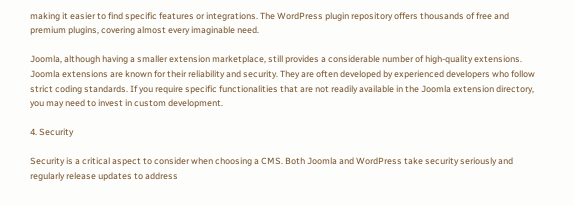making it easier to find specific features or integrations. The WordPress plugin repository offers thousands of free and premium plugins, covering almost every imaginable need.

Joomla, although having a smaller extension marketplace, still provides a considerable number of high-quality extensions. Joomla extensions are known for their reliability and security. They are often developed by experienced developers who follow strict coding standards. If you require specific functionalities that are not readily available in the Joomla extension directory, you may need to invest in custom development.

4. Security

Security is a critical aspect to consider when choosing a CMS. Both Joomla and WordPress take security seriously and regularly release updates to address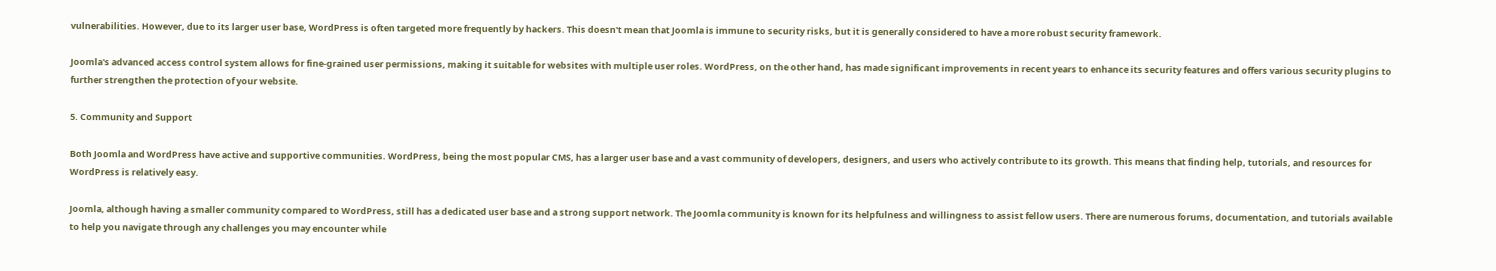vulnerabilities. However, due to its larger user base, WordPress is often targeted more frequently by hackers. This doesn't mean that Joomla is immune to security risks, but it is generally considered to have a more robust security framework.

Joomla's advanced access control system allows for fine-grained user permissions, making it suitable for websites with multiple user roles. WordPress, on the other hand, has made significant improvements in recent years to enhance its security features and offers various security plugins to further strengthen the protection of your website.

5. Community and Support

Both Joomla and WordPress have active and supportive communities. WordPress, being the most popular CMS, has a larger user base and a vast community of developers, designers, and users who actively contribute to its growth. This means that finding help, tutorials, and resources for WordPress is relatively easy.

Joomla, although having a smaller community compared to WordPress, still has a dedicated user base and a strong support network. The Joomla community is known for its helpfulness and willingness to assist fellow users. There are numerous forums, documentation, and tutorials available to help you navigate through any challenges you may encounter while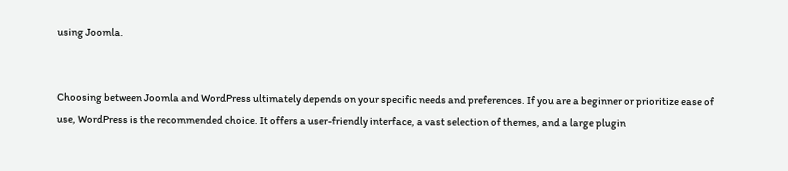using Joomla.


Choosing between Joomla and WordPress ultimately depends on your specific needs and preferences. If you are a beginner or prioritize ease of use, WordPress is the recommended choice. It offers a user-friendly interface, a vast selection of themes, and a large plugin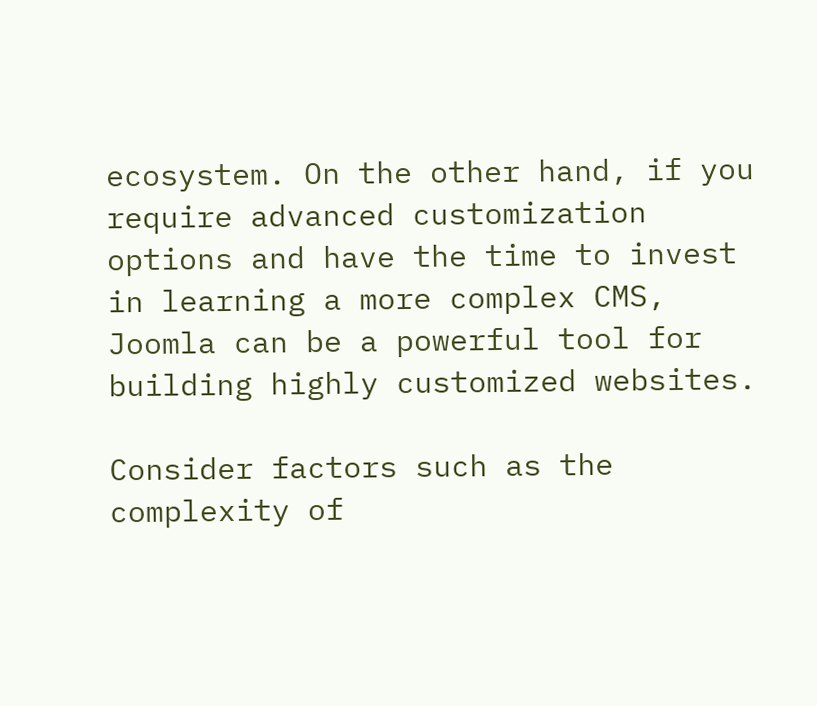ecosystem. On the other hand, if you require advanced customization options and have the time to invest in learning a more complex CMS, Joomla can be a powerful tool for building highly customized websites.

Consider factors such as the complexity of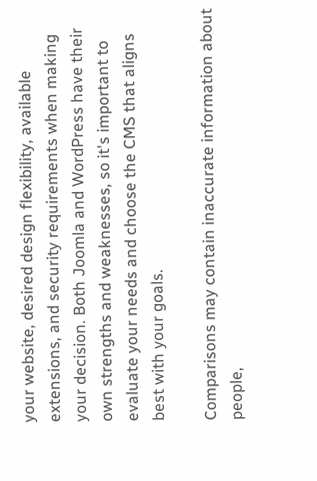your website, desired design flexibility, available extensions, and security requirements when making your decision. Both Joomla and WordPress have their own strengths and weaknesses, so it's important to evaluate your needs and choose the CMS that aligns best with your goals.

Comparisons may contain inaccurate information about people,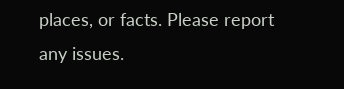places, or facts. Please report any issues.